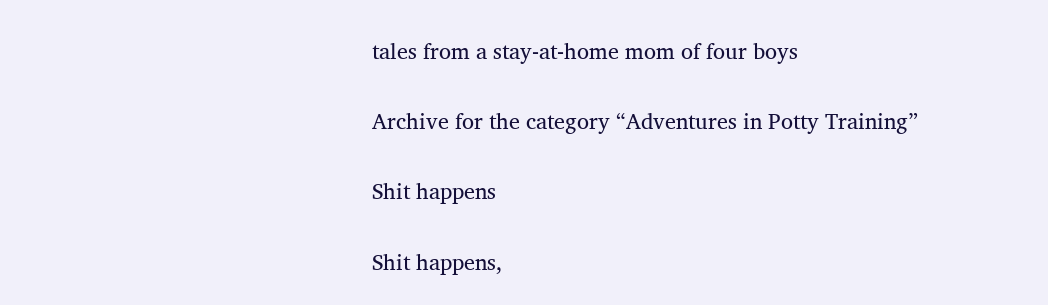tales from a stay-at-home mom of four boys

Archive for the category “Adventures in Potty Training”

Shit happens

Shit happens,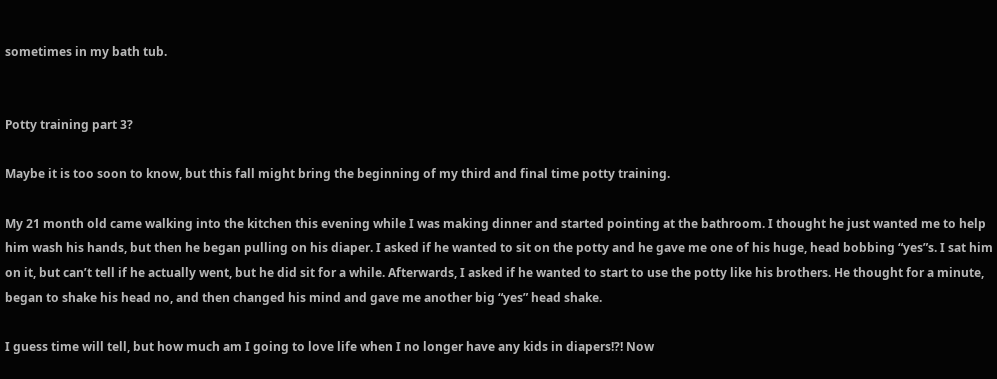sometimes in my bath tub.


Potty training part 3?

Maybe it is too soon to know, but this fall might bring the beginning of my third and final time potty training.

My 21 month old came walking into the kitchen this evening while I was making dinner and started pointing at the bathroom. I thought he just wanted me to help him wash his hands, but then he began pulling on his diaper. I asked if he wanted to sit on the potty and he gave me one of his huge, head bobbing “yes”s. I sat him on it, but can’t tell if he actually went, but he did sit for a while. Afterwards, I asked if he wanted to start to use the potty like his brothers. He thought for a minute, began to shake his head no, and then changed his mind and gave me another big “yes” head shake.

I guess time will tell, but how much am I going to love life when I no longer have any kids in diapers!?! Now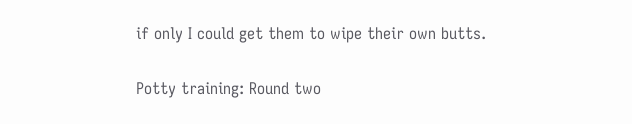if only I could get them to wipe their own butts.

Potty training: Round two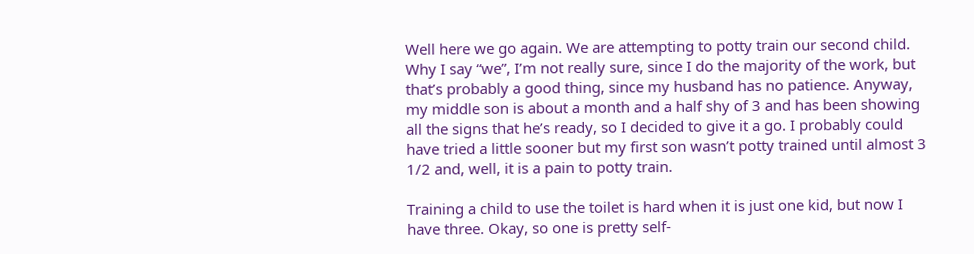Well here we go again. We are attempting to potty train our second child. Why I say “we”, I’m not really sure, since I do the majority of the work, but that’s probably a good thing, since my husband has no patience. Anyway, my middle son is about a month and a half shy of 3 and has been showing all the signs that he’s ready, so I decided to give it a go. I probably could have tried a little sooner but my first son wasn’t potty trained until almost 3 1/2 and, well, it is a pain to potty train.

Training a child to use the toilet is hard when it is just one kid, but now I have three. Okay, so one is pretty self-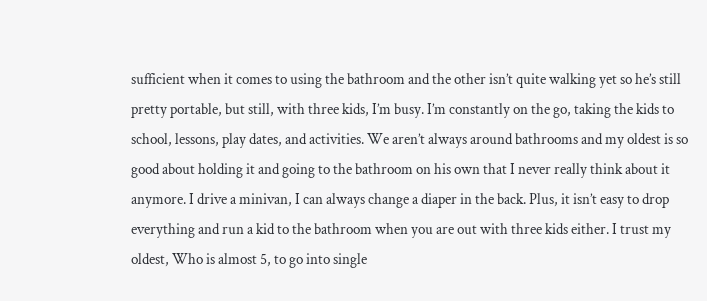sufficient when it comes to using the bathroom and the other isn’t quite walking yet so he’s still pretty portable, but still, with three kids, I’m busy. I’m constantly on the go, taking the kids to school, lessons, play dates, and activities. We aren’t always around bathrooms and my oldest is so good about holding it and going to the bathroom on his own that I never really think about it anymore. I drive a minivan, I can always change a diaper in the back. Plus, it isn’t easy to drop everything and run a kid to the bathroom when you are out with three kids either. I trust my oldest, Who is almost 5, to go into single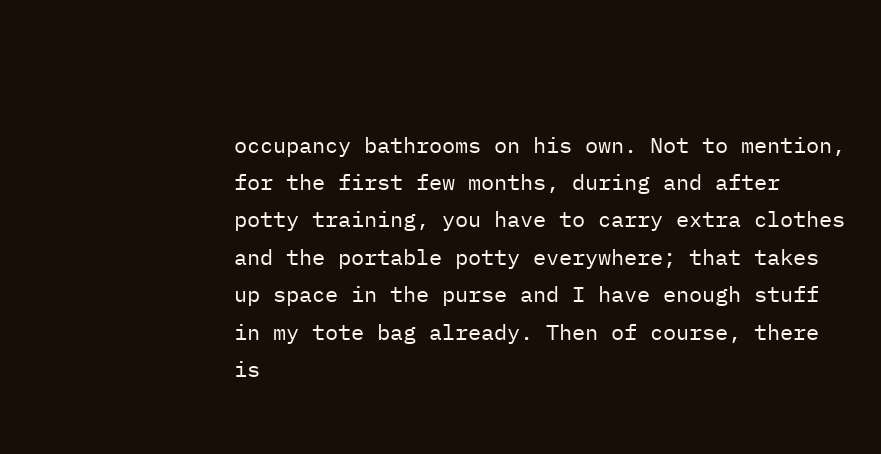occupancy bathrooms on his own. Not to mention, for the first few months, during and after potty training, you have to carry extra clothes and the portable potty everywhere; that takes up space in the purse and I have enough stuff in my tote bag already. Then of course, there is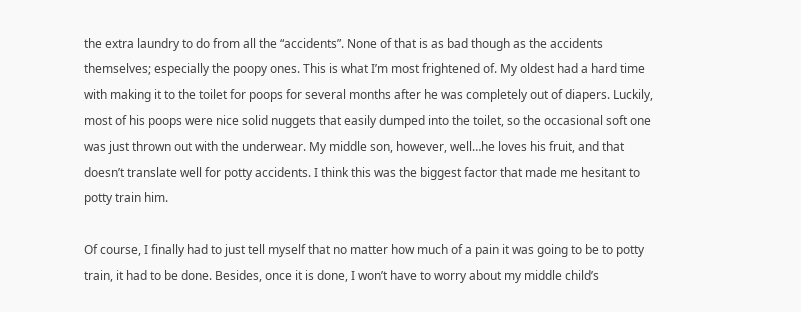the extra laundry to do from all the “accidents”. None of that is as bad though as the accidents themselves; especially the poopy ones. This is what I’m most frightened of. My oldest had a hard time with making it to the toilet for poops for several months after he was completely out of diapers. Luckily, most of his poops were nice solid nuggets that easily dumped into the toilet, so the occasional soft one was just thrown out with the underwear. My middle son, however, well…he loves his fruit, and that doesn’t translate well for potty accidents. I think this was the biggest factor that made me hesitant to potty train him.

Of course, I finally had to just tell myself that no matter how much of a pain it was going to be to potty train, it had to be done. Besides, once it is done, I won’t have to worry about my middle child’s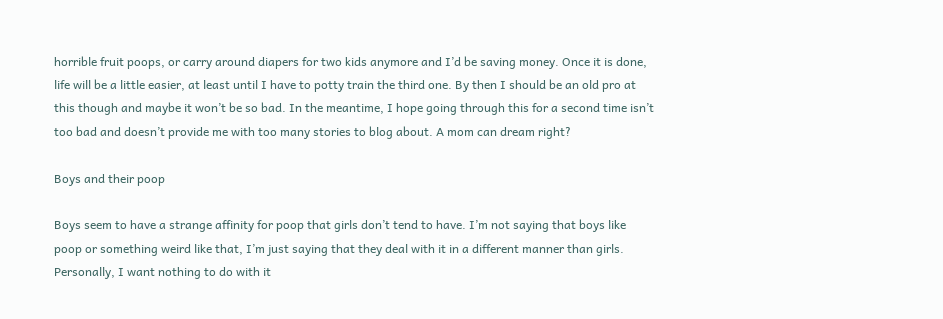horrible fruit poops, or carry around diapers for two kids anymore and I’d be saving money. Once it is done, life will be a little easier, at least until I have to potty train the third one. By then I should be an old pro at this though and maybe it won’t be so bad. In the meantime, I hope going through this for a second time isn’t too bad and doesn’t provide me with too many stories to blog about. A mom can dream right?

Boys and their poop

Boys seem to have a strange affinity for poop that girls don’t tend to have. I’m not saying that boys like poop or something weird like that, I’m just saying that they deal with it in a different manner than girls. Personally, I want nothing to do with it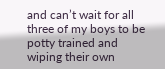and can’t wait for all three of my boys to be potty trained and wiping their own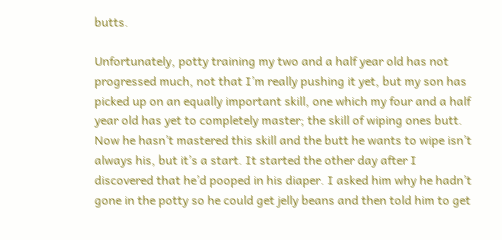butts.

Unfortunately, potty training my two and a half year old has not progressed much, not that I’m really pushing it yet, but my son has picked up on an equally important skill, one which my four and a half year old has yet to completely master; the skill of wiping ones butt. Now he hasn’t mastered this skill and the butt he wants to wipe isn’t always his, but it’s a start. It started the other day after I discovered that he’d pooped in his diaper. I asked him why he hadn’t gone in the potty so he could get jelly beans and then told him to get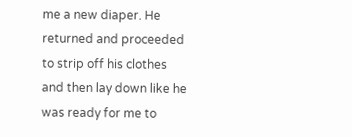me a new diaper. He returned and proceeded to strip off his clothes and then lay down like he was ready for me to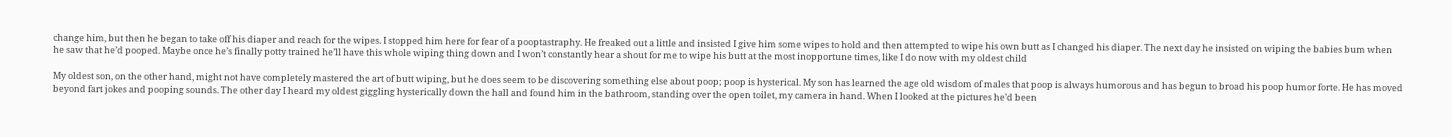change him, but then he began to take off his diaper and reach for the wipes. I stopped him here for fear of a pooptastraphy. He freaked out a little and insisted I give him some wipes to hold and then attempted to wipe his own butt as I changed his diaper. The next day he insisted on wiping the babies bum when he saw that he’d pooped. Maybe once he’s finally potty trained he’ll have this whole wiping thing down and I won’t constantly hear a shout for me to wipe his butt at the most inopportune times, like I do now with my oldest child

My oldest son, on the other hand, might not have completely mastered the art of butt wiping, but he does seem to be discovering something else about poop; poop is hysterical. My son has learned the age old wisdom of males that poop is always humorous and has begun to broad his poop humor forte. He has moved beyond fart jokes and pooping sounds. The other day I heard my oldest giggling hysterically down the hall and found him in the bathroom, standing over the open toilet, my camera in hand. When I looked at the pictures he’d been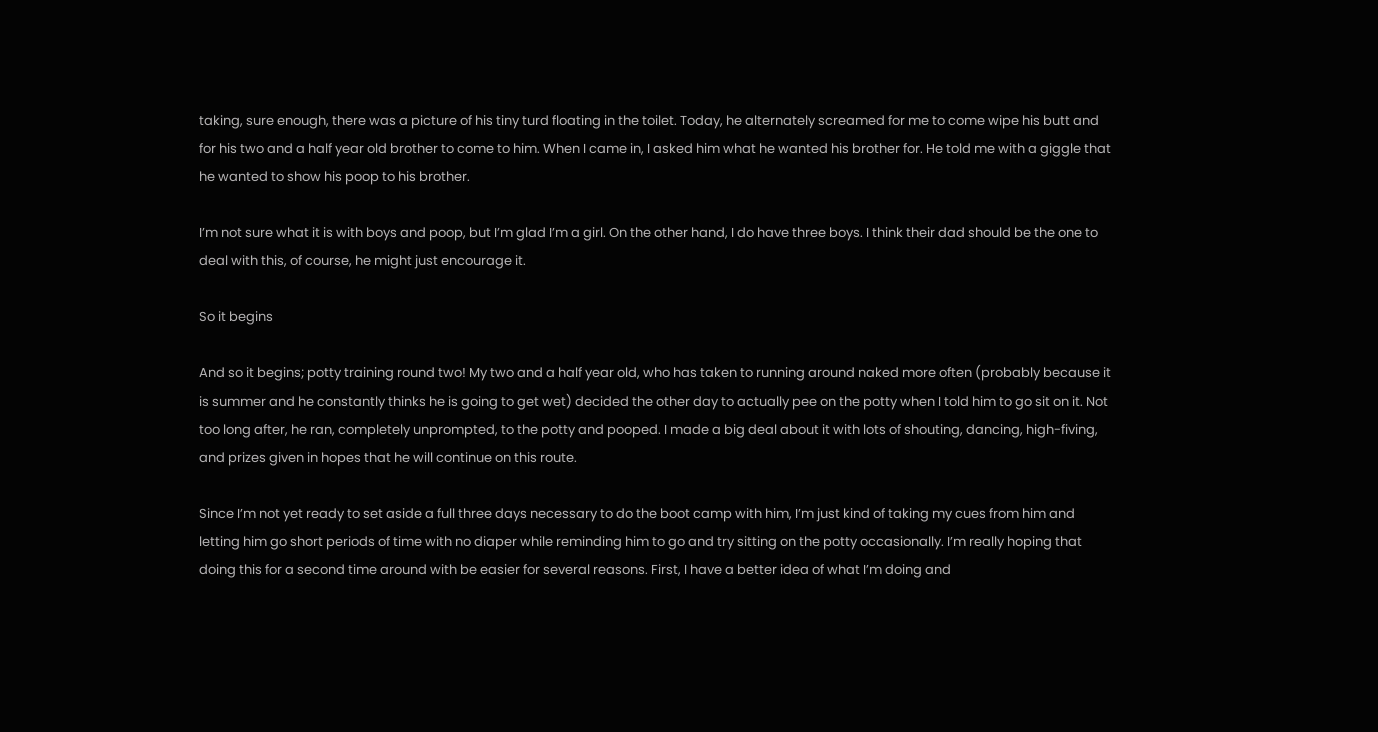taking, sure enough, there was a picture of his tiny turd floating in the toilet. Today, he alternately screamed for me to come wipe his butt and for his two and a half year old brother to come to him. When I came in, I asked him what he wanted his brother for. He told me with a giggle that he wanted to show his poop to his brother.

I’m not sure what it is with boys and poop, but I’m glad I’m a girl. On the other hand, I do have three boys. I think their dad should be the one to deal with this, of course, he might just encourage it.

So it begins

And so it begins; potty training round two! My two and a half year old, who has taken to running around naked more often (probably because it is summer and he constantly thinks he is going to get wet) decided the other day to actually pee on the potty when I told him to go sit on it. Not too long after, he ran, completely unprompted, to the potty and pooped. I made a big deal about it with lots of shouting, dancing, high-fiving, and prizes given in hopes that he will continue on this route.

Since I’m not yet ready to set aside a full three days necessary to do the boot camp with him, I’m just kind of taking my cues from him and letting him go short periods of time with no diaper while reminding him to go and try sitting on the potty occasionally. I’m really hoping that doing this for a second time around with be easier for several reasons. First, I have a better idea of what I’m doing and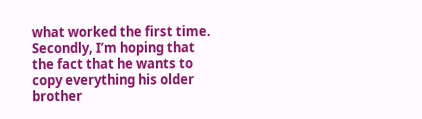what worked the first time. Secondly, I’m hoping that the fact that he wants to copy everything his older brother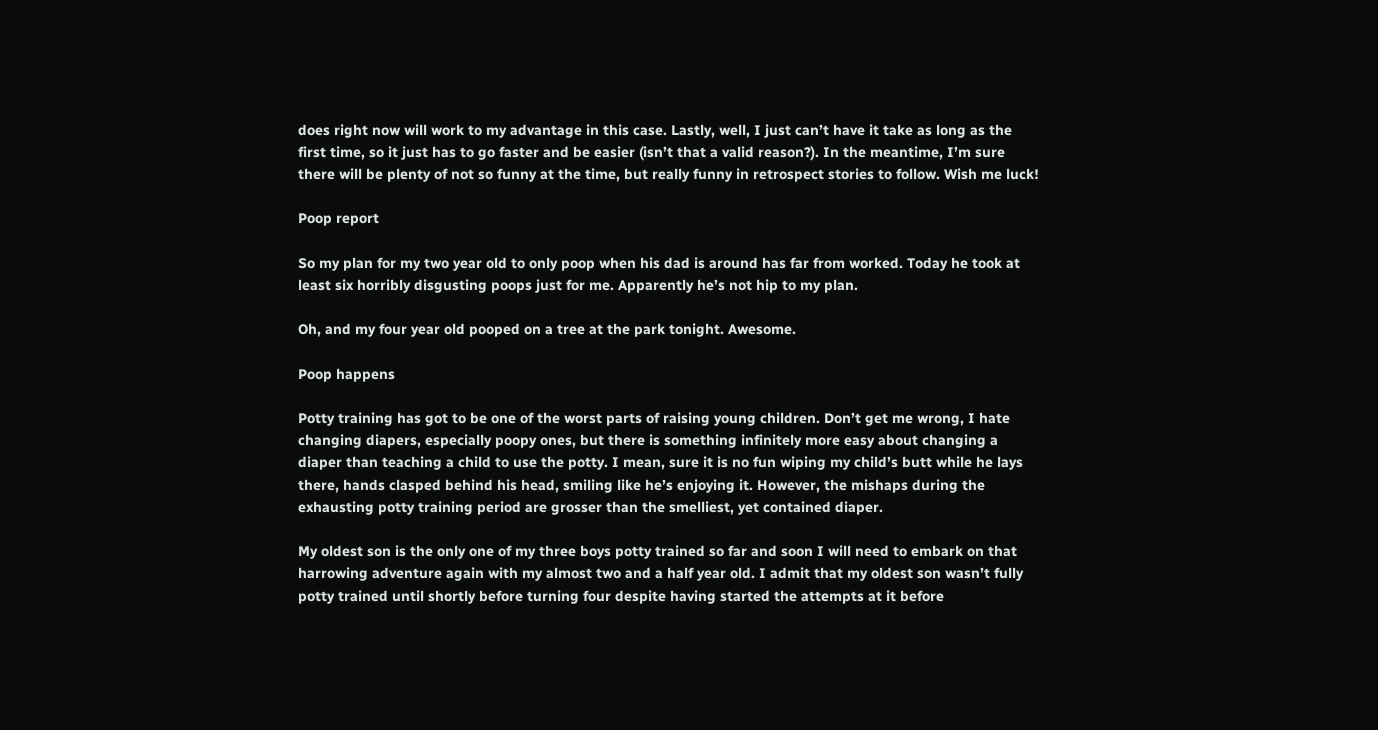does right now will work to my advantage in this case. Lastly, well, I just can’t have it take as long as the first time, so it just has to go faster and be easier (isn’t that a valid reason?). In the meantime, I’m sure there will be plenty of not so funny at the time, but really funny in retrospect stories to follow. Wish me luck!

Poop report

So my plan for my two year old to only poop when his dad is around has far from worked. Today he took at least six horribly disgusting poops just for me. Apparently he’s not hip to my plan.

Oh, and my four year old pooped on a tree at the park tonight. Awesome.

Poop happens

Potty training has got to be one of the worst parts of raising young children. Don’t get me wrong, I hate changing diapers, especially poopy ones, but there is something infinitely more easy about changing a diaper than teaching a child to use the potty. I mean, sure it is no fun wiping my child’s butt while he lays there, hands clasped behind his head, smiling like he’s enjoying it. However, the mishaps during the exhausting potty training period are grosser than the smelliest, yet contained diaper.

My oldest son is the only one of my three boys potty trained so far and soon I will need to embark on that harrowing adventure again with my almost two and a half year old. I admit that my oldest son wasn’t fully potty trained until shortly before turning four despite having started the attempts at it before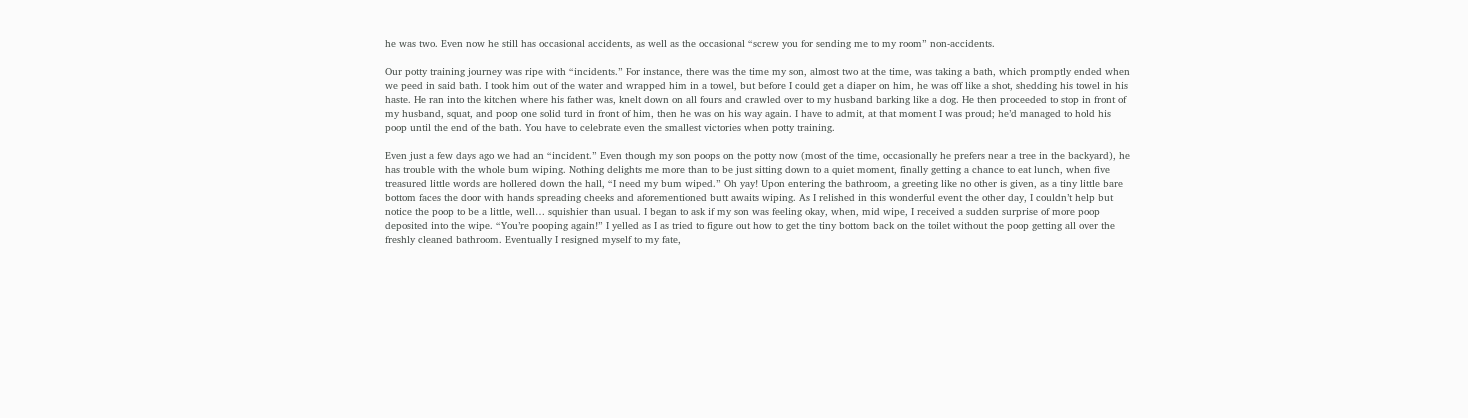he was two. Even now he still has occasional accidents, as well as the occasional “screw you for sending me to my room” non-accidents.

Our potty training journey was ripe with “incidents.” For instance, there was the time my son, almost two at the time, was taking a bath, which promptly ended when we peed in said bath. I took him out of the water and wrapped him in a towel, but before I could get a diaper on him, he was off like a shot, shedding his towel in his haste. He ran into the kitchen where his father was, knelt down on all fours and crawled over to my husband barking like a dog. He then proceeded to stop in front of my husband, squat, and poop one solid turd in front of him, then he was on his way again. I have to admit, at that moment I was proud; he’d managed to hold his poop until the end of the bath. You have to celebrate even the smallest victories when potty training.

Even just a few days ago we had an “incident.” Even though my son poops on the potty now (most of the time, occasionally he prefers near a tree in the backyard), he has trouble with the whole bum wiping. Nothing delights me more than to be just sitting down to a quiet moment, finally getting a chance to eat lunch, when five treasured little words are hollered down the hall, “I need my bum wiped.” Oh yay! Upon entering the bathroom, a greeting like no other is given, as a tiny little bare bottom faces the door with hands spreading cheeks and aforementioned butt awaits wiping. As I relished in this wonderful event the other day, I couldn’t help but notice the poop to be a little, well… squishier than usual. I began to ask if my son was feeling okay, when, mid wipe, I received a sudden surprise of more poop deposited into the wipe. “You’re pooping again!” I yelled as I as tried to figure out how to get the tiny bottom back on the toilet without the poop getting all over the freshly cleaned bathroom. Eventually I resigned myself to my fate,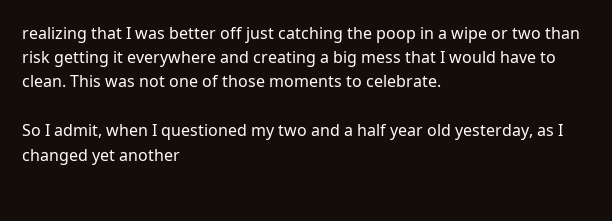realizing that I was better off just catching the poop in a wipe or two than risk getting it everywhere and creating a big mess that I would have to clean. This was not one of those moments to celebrate.

So I admit, when I questioned my two and a half year old yesterday, as I changed yet another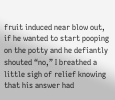fruit induced near blow out, if he wanted to start pooping on the potty and he defiantly shouted “no,” I breathed a little sigh of relief knowing that his answer had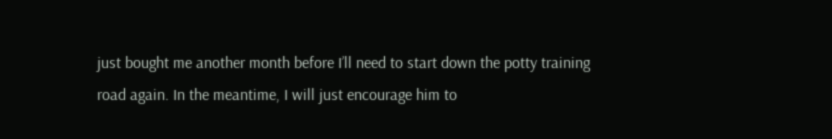just bought me another month before I’ll need to start down the potty training road again. In the meantime, I will just encourage him to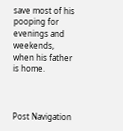save most of his pooping for evenings and weekends, when his father is home.



Post Navigation